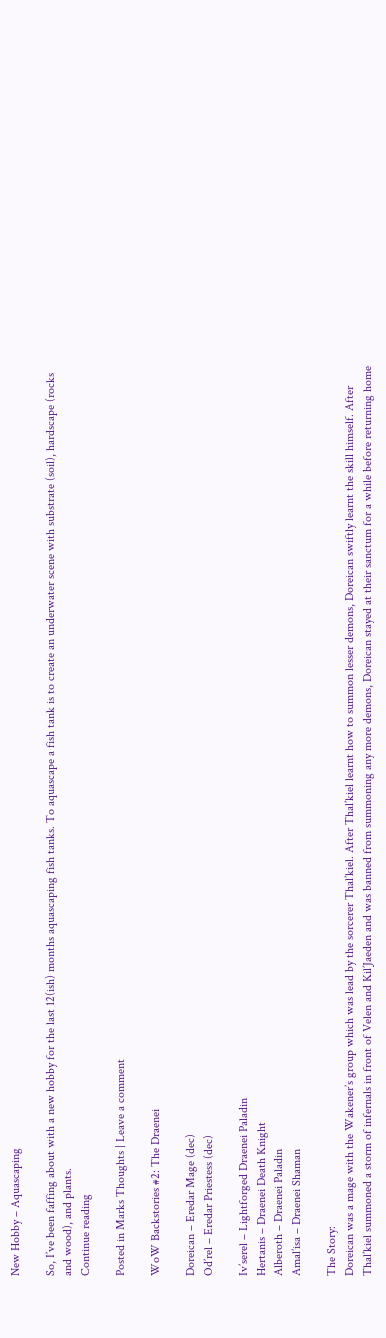New Hobby – Aquascaping

So, I’ve been faffing about with a new hobby for the last 12(ish) months aquascaping fish tanks. To aquascape a fish tank is to create an underwater scene with substrate (soil), hardscape (rocks and wood), and plants.
Continue reading

Posted in Marks Thoughts | Leave a comment

WoW Backstories #2: The Draenei

Doreican – Eredar Mage (dec)
Od’rel – Eredar Priestess (dec)

Iv’serel – Lightforged Draenei Paladin
Hertanis – Draenei Death Knight
Alberoth – Draenei Paladin
Amal’isa – Draenei Shaman

The Story:
Doreican was a mage with the Wakener’s group which was lead by the sorcerer Thal’kiel. After Thal’kiel learnt how to summon lesser demons, Doreican swiftly learnt the skill himself. After Thal’kiel summoned a storm of infernals in front of Velen and Kil’Jaeden and was banned from summoning any more demons, Doreican stayed at their sanctum for a while before returning home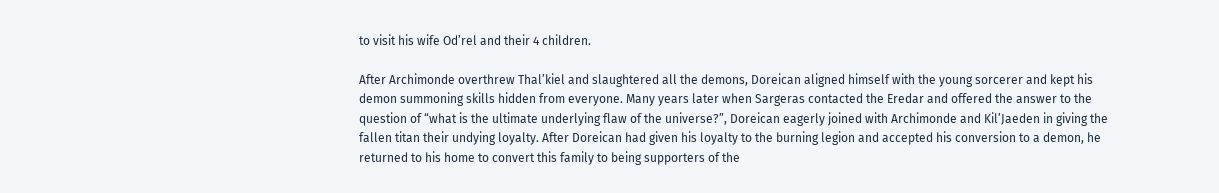to visit his wife Od’rel and their 4 children.

After Archimonde overthrew Thal’kiel and slaughtered all the demons, Doreican aligned himself with the young sorcerer and kept his demon summoning skills hidden from everyone. Many years later when Sargeras contacted the Eredar and offered the answer to the question of “what is the ultimate underlying flaw of the universe?”, Doreican eagerly joined with Archimonde and Kil’Jaeden in giving the fallen titan their undying loyalty. After Doreican had given his loyalty to the burning legion and accepted his conversion to a demon, he returned to his home to convert this family to being supporters of the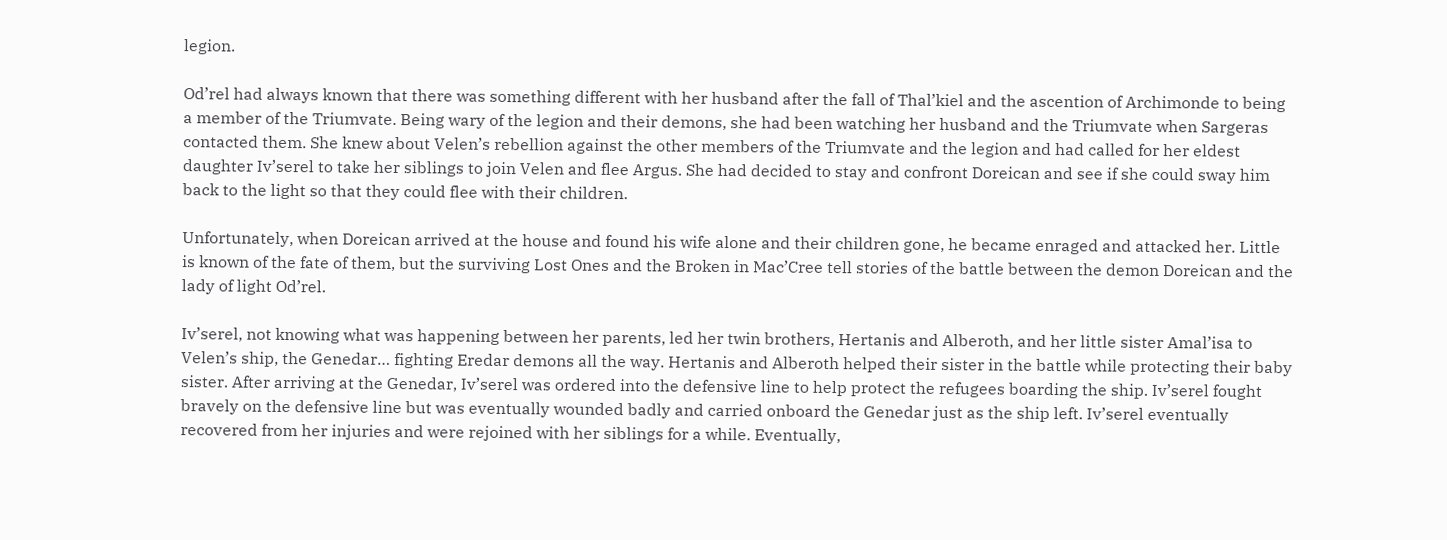legion.

Od’rel had always known that there was something different with her husband after the fall of Thal’kiel and the ascention of Archimonde to being a member of the Triumvate. Being wary of the legion and their demons, she had been watching her husband and the Triumvate when Sargeras contacted them. She knew about Velen’s rebellion against the other members of the Triumvate and the legion and had called for her eldest daughter Iv’serel to take her siblings to join Velen and flee Argus. She had decided to stay and confront Doreican and see if she could sway him back to the light so that they could flee with their children.

Unfortunately, when Doreican arrived at the house and found his wife alone and their children gone, he became enraged and attacked her. Little is known of the fate of them, but the surviving Lost Ones and the Broken in Mac’Cree tell stories of the battle between the demon Doreican and the lady of light Od’rel.

Iv’serel, not knowing what was happening between her parents, led her twin brothers, Hertanis and Alberoth, and her little sister Amal’isa to Velen’s ship, the Genedar… fighting Eredar demons all the way. Hertanis and Alberoth helped their sister in the battle while protecting their baby sister. After arriving at the Genedar, Iv’serel was ordered into the defensive line to help protect the refugees boarding the ship. Iv’serel fought bravely on the defensive line but was eventually wounded badly and carried onboard the Genedar just as the ship left. Iv’serel eventually recovered from her injuries and were rejoined with her siblings for a while. Eventually,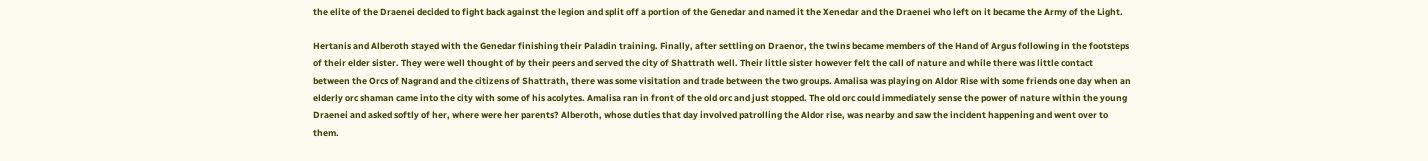the elite of the Draenei decided to fight back against the legion and split off a portion of the Genedar and named it the Xenedar and the Draenei who left on it became the Army of the Light.

Hertanis and Alberoth stayed with the Genedar finishing their Paladin training. Finally, after settling on Draenor, the twins became members of the Hand of Argus following in the footsteps of their elder sister. They were well thought of by their peers and served the city of Shattrath well. Their little sister however felt the call of nature and while there was little contact between the Orcs of Nagrand and the citizens of Shattrath, there was some visitation and trade between the two groups. Amalisa was playing on Aldor Rise with some friends one day when an elderly orc shaman came into the city with some of his acolytes. Amalisa ran in front of the old orc and just stopped. The old orc could immediately sense the power of nature within the young Draenei and asked softly of her, where were her parents? Alberoth, whose duties that day involved patrolling the Aldor rise, was nearby and saw the incident happening and went over to them.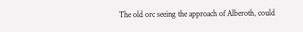The old orc seeing the approach of Alberoth, could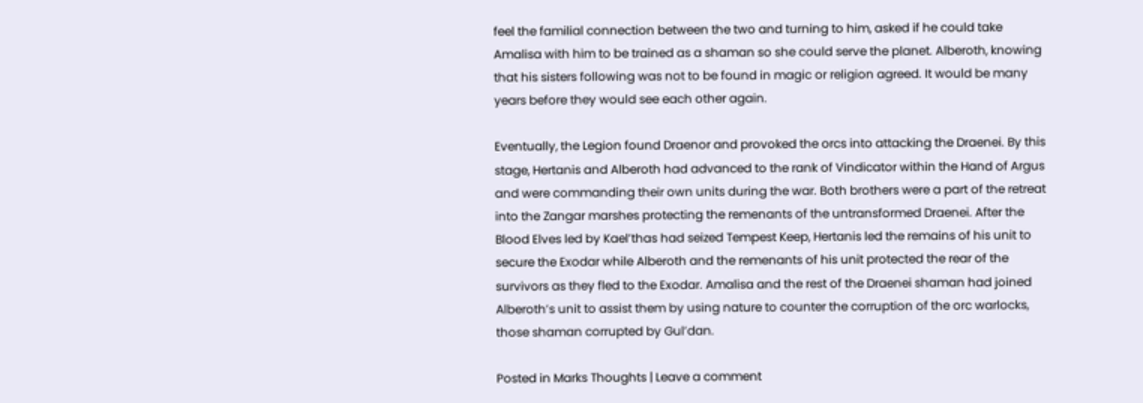feel the familial connection between the two and turning to him, asked if he could take Amalisa with him to be trained as a shaman so she could serve the planet. Alberoth, knowing that his sisters following was not to be found in magic or religion agreed. It would be many years before they would see each other again.

Eventually, the Legion found Draenor and provoked the orcs into attacking the Draenei. By this stage, Hertanis and Alberoth had advanced to the rank of Vindicator within the Hand of Argus and were commanding their own units during the war. Both brothers were a part of the retreat into the Zangar marshes protecting the remenants of the untransformed Draenei. After the Blood Elves led by Kael’thas had seized Tempest Keep, Hertanis led the remains of his unit to secure the Exodar while Alberoth and the remenants of his unit protected the rear of the survivors as they fled to the Exodar. Amalisa and the rest of the Draenei shaman had joined Alberoth’s unit to assist them by using nature to counter the corruption of the orc warlocks, those shaman corrupted by Gul’dan.

Posted in Marks Thoughts | Leave a comment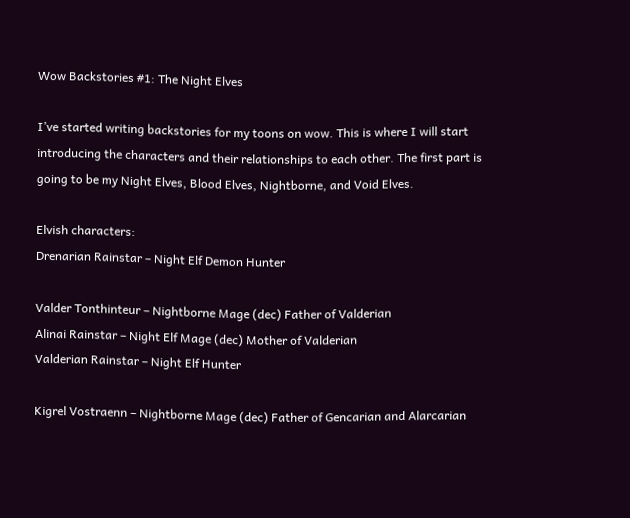Wow Backstories #1: The Night Elves

I’ve started writing backstories for my toons on wow. This is where I will start introducing the characters and their relationships to each other. The first part is going to be my Night Elves, Blood Elves, Nightborne, and Void Elves.

Elvish characters:
Drenarian Rainstar – Night Elf Demon Hunter

Valder Tonthinteur – Nightborne Mage (dec) Father of Valderian
Alinai Rainstar – Night Elf Mage (dec) Mother of Valderian
Valderian Rainstar – Night Elf Hunter

Kigrel Vostraenn – Nightborne Mage (dec) Father of Gencarian and Alarcarian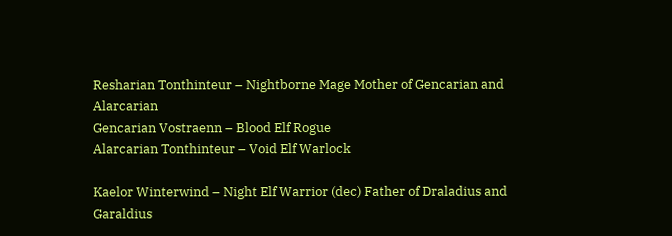Resharian Tonthinteur – Nightborne Mage Mother of Gencarian and Alarcarian
Gencarian Vostraenn – Blood Elf Rogue
Alarcarian Tonthinteur – Void Elf Warlock

Kaelor Winterwind – Night Elf Warrior (dec) Father of Draladius and Garaldius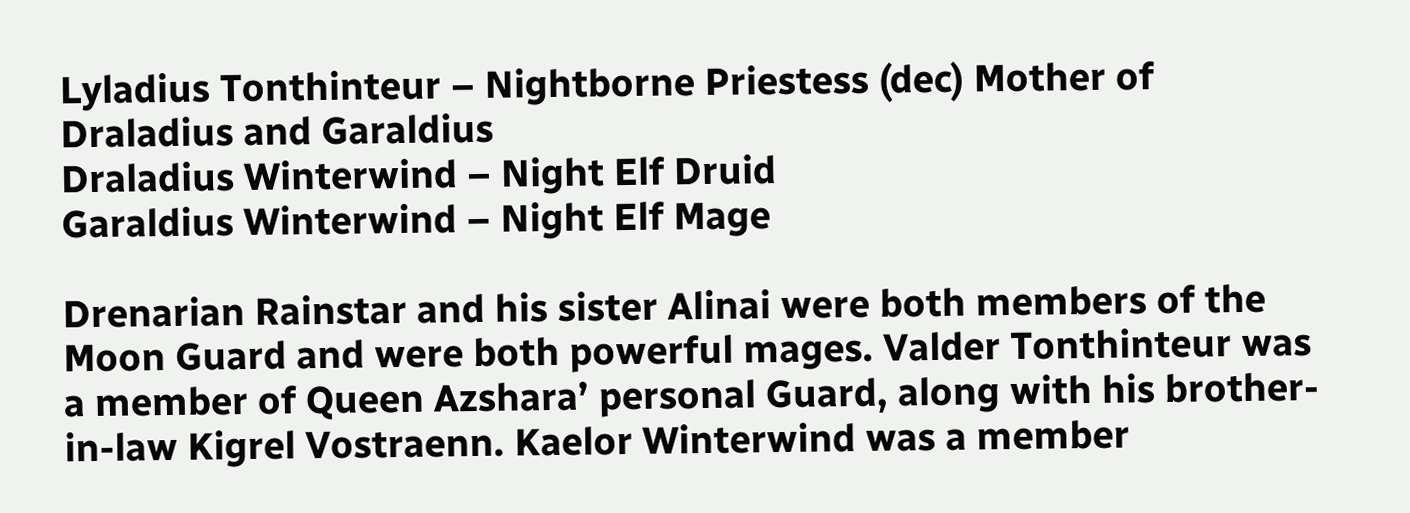Lyladius Tonthinteur – Nightborne Priestess (dec) Mother of Draladius and Garaldius
Draladius Winterwind – Night Elf Druid
Garaldius Winterwind – Night Elf Mage

Drenarian Rainstar and his sister Alinai were both members of the Moon Guard and were both powerful mages. Valder Tonthinteur was a member of Queen Azshara’ personal Guard, along with his brother-in-law Kigrel Vostraenn. Kaelor Winterwind was a member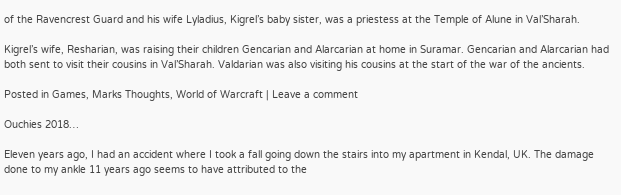of the Ravencrest Guard and his wife Lyladius, Kigrel’s baby sister, was a priestess at the Temple of Alune in Val’Sharah.

Kigrel’s wife, Resharian, was raising their children Gencarian and Alarcarian at home in Suramar. Gencarian and Alarcarian had both sent to visit their cousins in Val’Sharah. Valdarian was also visiting his cousins at the start of the war of the ancients.

Posted in Games, Marks Thoughts, World of Warcraft | Leave a comment

Ouchies 2018…

Eleven years ago, I had an accident where I took a fall going down the stairs into my apartment in Kendal, UK. The damage done to my ankle 11 years ago seems to have attributed to the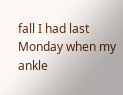fall I had last Monday when my ankle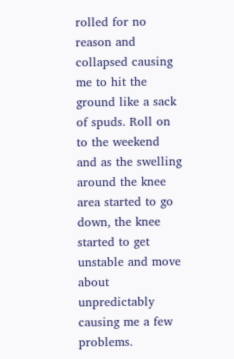rolled for no reason and collapsed causing me to hit the ground like a sack of spuds. Roll on to the weekend and as the swelling around the knee area started to go down, the knee started to get unstable and move about unpredictably causing me a few problems.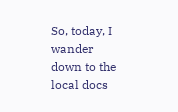So, today, I wander down to the local docs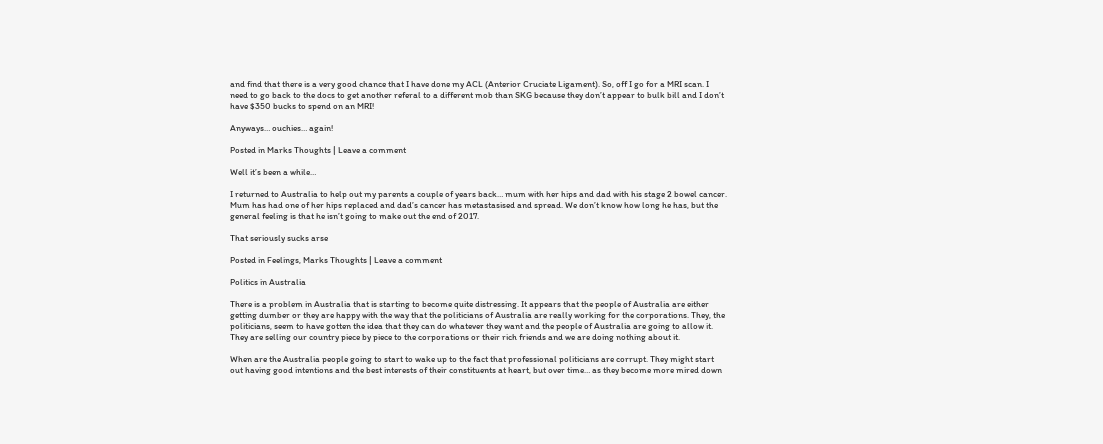and find that there is a very good chance that I have done my ACL (Anterior Cruciate Ligament). So, off I go for a MRI scan. I need to go back to the docs to get another referal to a different mob than SKG because they don’t appear to bulk bill and I don’t have $350 bucks to spend on an MRI!

Anyways… ouchies… again!

Posted in Marks Thoughts | Leave a comment

Well it’s been a while…

I returned to Australia to help out my parents a couple of years back… mum with her hips and dad with his stage 2 bowel cancer. Mum has had one of her hips replaced and dad’s cancer has metastasised and spread. We don’t know how long he has, but the general feeling is that he isn’t going to make out the end of 2017.

That seriously sucks arse

Posted in Feelings, Marks Thoughts | Leave a comment

Politics in Australia

There is a problem in Australia that is starting to become quite distressing. It appears that the people of Australia are either getting dumber or they are happy with the way that the politicians of Australia are really working for the corporations. They, the politicians, seem to have gotten the idea that they can do whatever they want and the people of Australia are going to allow it. They are selling our country piece by piece to the corporations or their rich friends and we are doing nothing about it.

When are the Australia people going to start to wake up to the fact that professional politicians are corrupt. They might start out having good intentions and the best interests of their constituents at heart, but over time… as they become more mired down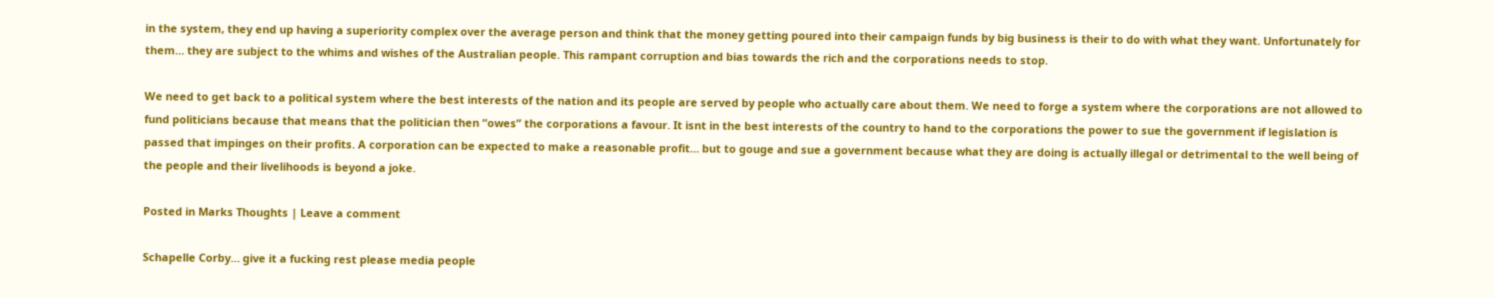in the system, they end up having a superiority complex over the average person and think that the money getting poured into their campaign funds by big business is their to do with what they want. Unfortunately for them… they are subject to the whims and wishes of the Australian people. This rampant corruption and bias towards the rich and the corporations needs to stop.

We need to get back to a political system where the best interests of the nation and its people are served by people who actually care about them. We need to forge a system where the corporations are not allowed to fund politicians because that means that the politician then “owes” the corporations a favour. It isnt in the best interests of the country to hand to the corporations the power to sue the government if legislation is passed that impinges on their profits. A corporation can be expected to make a reasonable profit… but to gouge and sue a government because what they are doing is actually illegal or detrimental to the well being of the people and their livelihoods is beyond a joke.

Posted in Marks Thoughts | Leave a comment

Schapelle Corby… give it a fucking rest please media people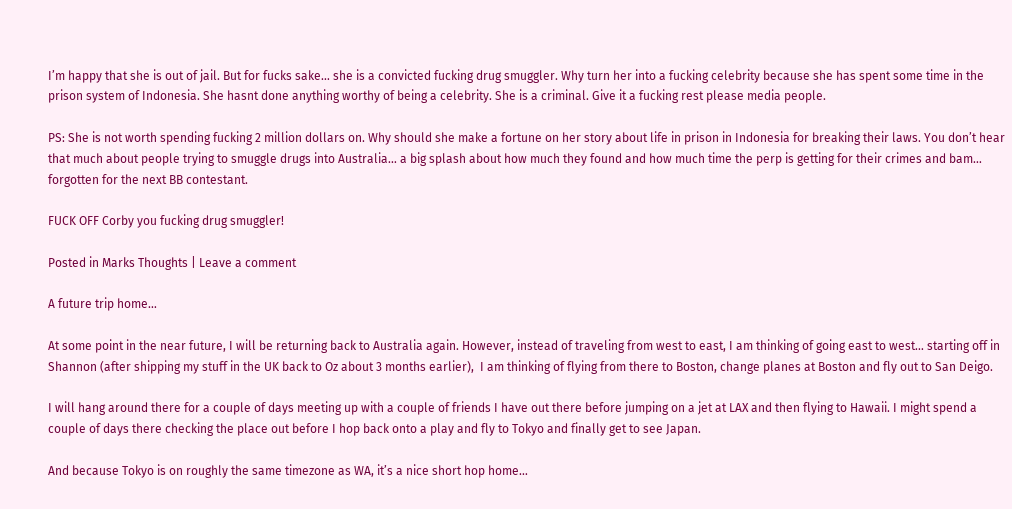I’m happy that she is out of jail. But for fucks sake… she is a convicted fucking drug smuggler. Why turn her into a fucking celebrity because she has spent some time in the prison system of Indonesia. She hasnt done anything worthy of being a celebrity. She is a criminal. Give it a fucking rest please media people.

PS: She is not worth spending fucking 2 million dollars on. Why should she make a fortune on her story about life in prison in Indonesia for breaking their laws. You don’t hear that much about people trying to smuggle drugs into Australia… a big splash about how much they found and how much time the perp is getting for their crimes and bam… forgotten for the next BB contestant.

FUCK OFF Corby you fucking drug smuggler!

Posted in Marks Thoughts | Leave a comment

A future trip home…

At some point in the near future, I will be returning back to Australia again. However, instead of traveling from west to east, I am thinking of going east to west… starting off in Shannon (after shipping my stuff in the UK back to Oz about 3 months earlier),  I am thinking of flying from there to Boston, change planes at Boston and fly out to San Deigo.

I will hang around there for a couple of days meeting up with a couple of friends I have out there before jumping on a jet at LAX and then flying to Hawaii. I might spend a couple of days there checking the place out before I hop back onto a play and fly to Tokyo and finally get to see Japan.

And because Tokyo is on roughly the same timezone as WA, it’s a nice short hop home…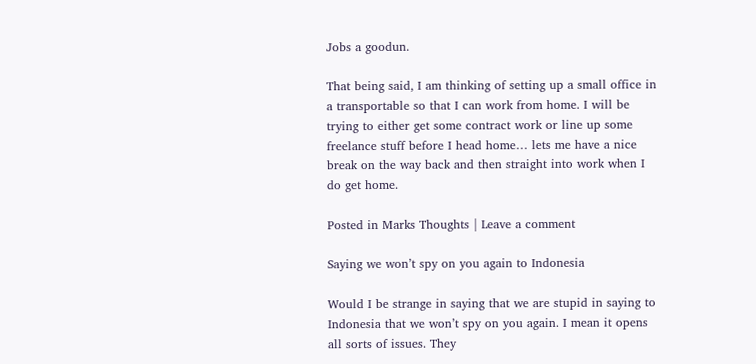Jobs a goodun.

That being said, I am thinking of setting up a small office in a transportable so that I can work from home. I will be trying to either get some contract work or line up some freelance stuff before I head home… lets me have a nice break on the way back and then straight into work when I do get home.

Posted in Marks Thoughts | Leave a comment

Saying we won’t spy on you again to Indonesia

Would I be strange in saying that we are stupid in saying to Indonesia that we won’t spy on you again. I mean it opens all sorts of issues. They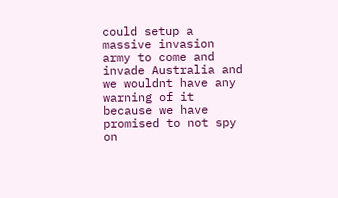could setup a massive invasion army to come and invade Australia and we wouldnt have any warning of it because we have promised to not spy on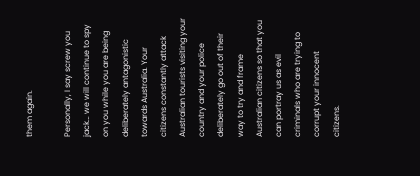them again.

Personally, I say screw you jack… we will continue to spy on you while you are being deliberately antagonistic towards Australia. Your citizens constantly attack Australian tourists visiting your country and your police deliberately go out of their way to try and frame Australian citizens so that you can portray us as evil criminals who are trying to corrupt your innocent citizens.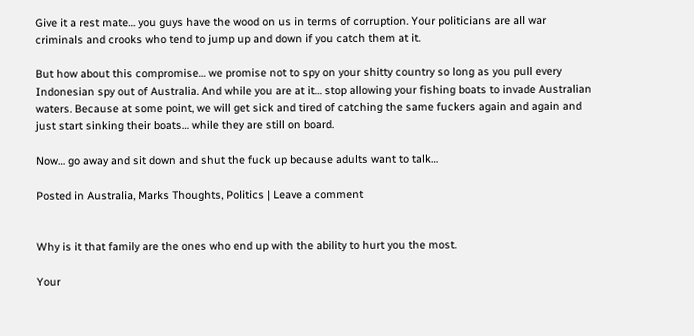Give it a rest mate… you guys have the wood on us in terms of corruption. Your politicians are all war criminals and crooks who tend to jump up and down if you catch them at it.

But how about this compromise… we promise not to spy on your shitty country so long as you pull every Indonesian spy out of Australia. And while you are at it… stop allowing your fishing boats to invade Australian waters. Because at some point, we will get sick and tired of catching the same fuckers again and again and just start sinking their boats… while they are still on board.

Now… go away and sit down and shut the fuck up because adults want to talk…

Posted in Australia, Marks Thoughts, Politics | Leave a comment


Why is it that family are the ones who end up with the ability to hurt you the most.

Your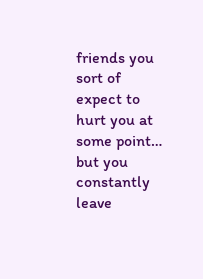friends you sort of expect to hurt you at some point… but you constantly leave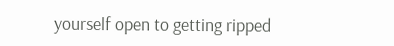yourself open to getting ripped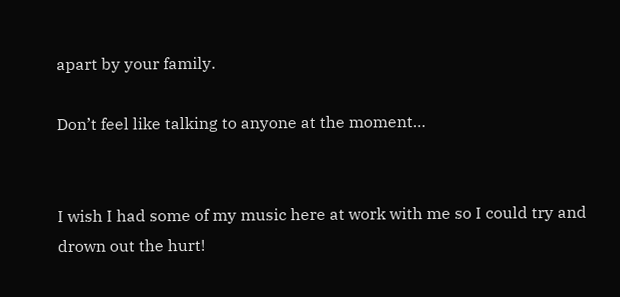apart by your family.

Don’t feel like talking to anyone at the moment…


I wish I had some of my music here at work with me so I could try and drown out the hurt!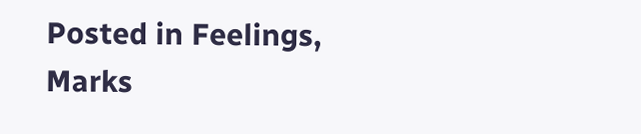Posted in Feelings, Marks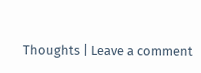Thoughts | Leave a comment